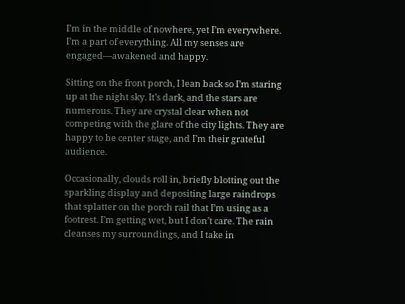I’m in the middle of nowhere, yet I’m everywhere. I’m a part of everything. All my senses are engaged—awakened and happy.

Sitting on the front porch, I lean back so I’m staring up at the night sky. It’s dark, and the stars are numerous. They are crystal clear when not competing with the glare of the city lights. They are happy to be center stage, and I’m their grateful audience.

Occasionally, clouds roll in, briefly blotting out the sparkling display and depositing large raindrops that splatter on the porch rail that I’m using as a footrest. I’m getting wet, but I don’t care. The rain cleanses my surroundings, and I take in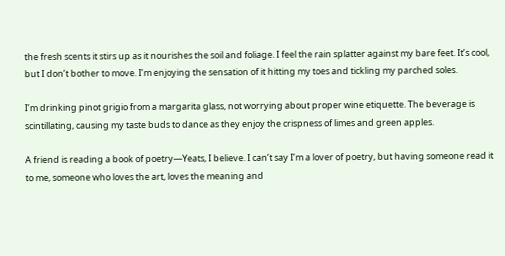the fresh scents it stirs up as it nourishes the soil and foliage. I feel the rain splatter against my bare feet. It’s cool, but I don’t bother to move. I’m enjoying the sensation of it hitting my toes and tickling my parched soles.

I’m drinking pinot grigio from a margarita glass, not worrying about proper wine etiquette. The beverage is scintillating, causing my taste buds to dance as they enjoy the crispness of limes and green apples.

A friend is reading a book of poetry—Yeats, I believe. I can’t say I’m a lover of poetry, but having someone read it to me, someone who loves the art, loves the meaning and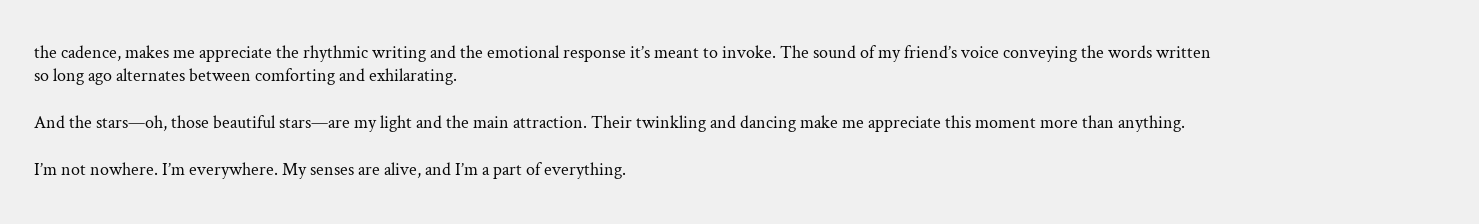the cadence, makes me appreciate the rhythmic writing and the emotional response it’s meant to invoke. The sound of my friend’s voice conveying the words written so long ago alternates between comforting and exhilarating.

And the stars—oh, those beautiful stars—are my light and the main attraction. Their twinkling and dancing make me appreciate this moment more than anything.

I’m not nowhere. I’m everywhere. My senses are alive, and I’m a part of everything.